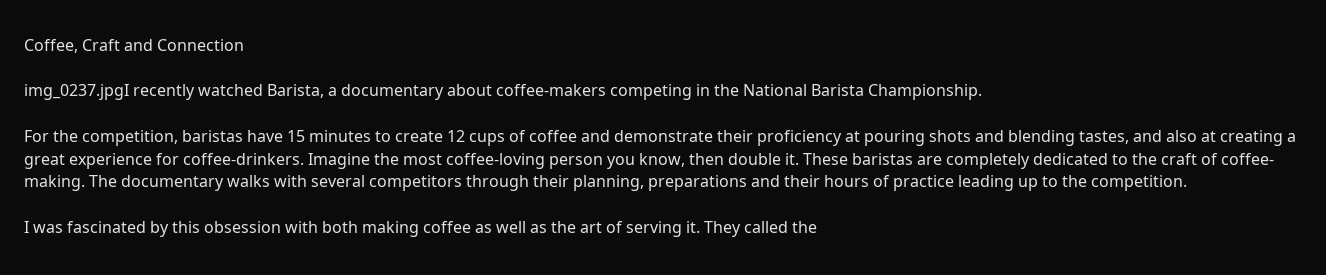Coffee, Craft and Connection

img_0237.jpgI recently watched Barista, a documentary about coffee-makers competing in the National Barista Championship.

For the competition, baristas have 15 minutes to create 12 cups of coffee and demonstrate their proficiency at pouring shots and blending tastes, and also at creating a great experience for coffee-drinkers. Imagine the most coffee-loving person you know, then double it. These baristas are completely dedicated to the craft of coffee-making. The documentary walks with several competitors through their planning, preparations and their hours of practice leading up to the competition.

I was fascinated by this obsession with both making coffee as well as the art of serving it. They called the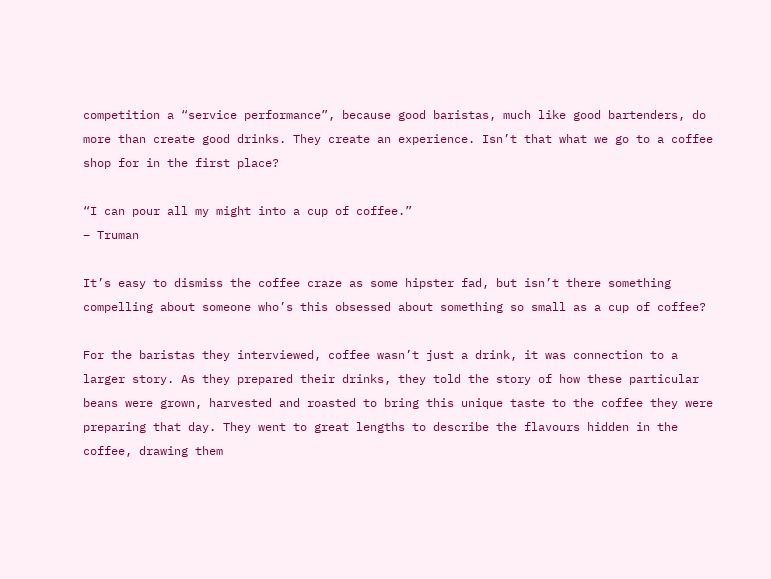competition a “service performance”, because good baristas, much like good bartenders, do more than create good drinks. They create an experience. Isn’t that what we go to a coffee shop for in the first place?

“I can pour all my might into a cup of coffee.”
– Truman

It’s easy to dismiss the coffee craze as some hipster fad, but isn’t there something compelling about someone who’s this obsessed about something so small as a cup of coffee?

For the baristas they interviewed, coffee wasn’t just a drink, it was connection to a larger story. As they prepared their drinks, they told the story of how these particular beans were grown, harvested and roasted to bring this unique taste to the coffee they were preparing that day. They went to great lengths to describe the flavours hidden in the coffee, drawing them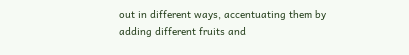out in different ways, accentuating them by adding different fruits and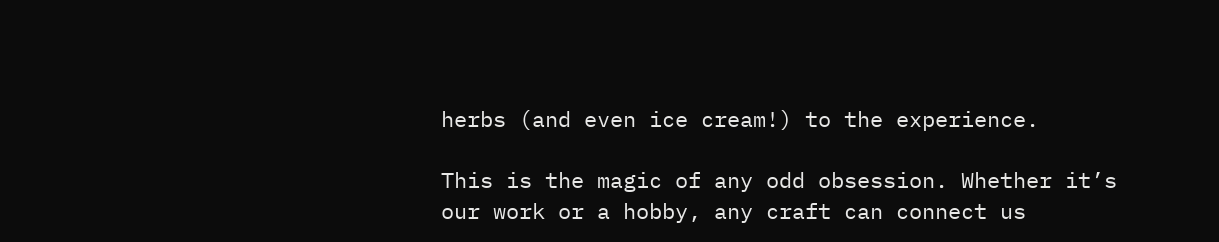herbs (and even ice cream!) to the experience.

This is the magic of any odd obsession. Whether it’s our work or a hobby, any craft can connect us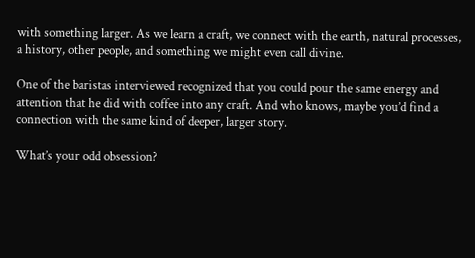with something larger. As we learn a craft, we connect with the earth, natural processes, a history, other people, and something we might even call divine.

One of the baristas interviewed recognized that you could pour the same energy and attention that he did with coffee into any craft. And who knows, maybe you’d find a connection with the same kind of deeper, larger story.

What’s your odd obsession?